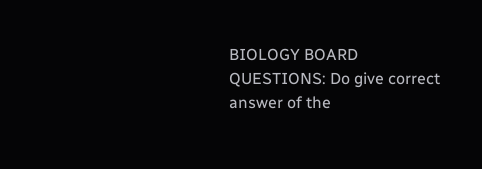BIOLOGY BOARD QUESTIONS: Do give correct answer of the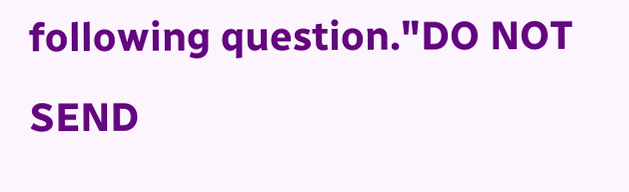following question."DO NOT SEND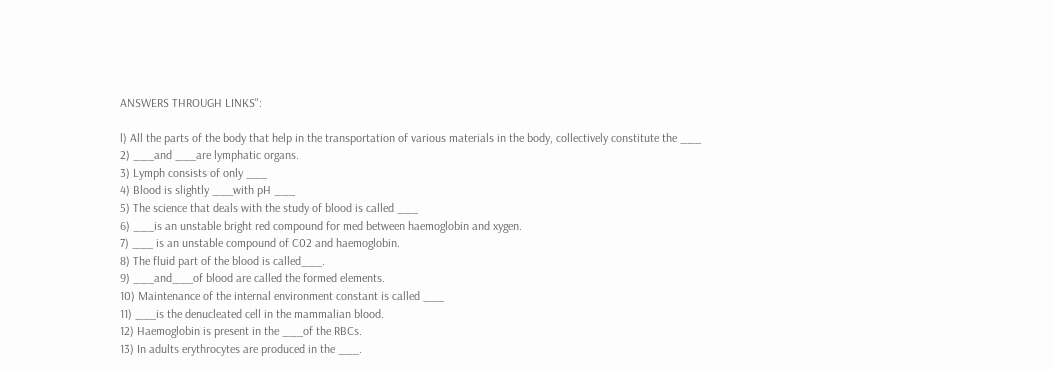ANSWERS THROUGH LINKS":

l) All the parts of the body that help in the transportation of various materials in the body, collectively constitute the ___
2) ___and ___are lymphatic organs.
3) Lymph consists of only ___
4) Blood is slightly ___with pH ___
5) The science that deals with the study of blood is called ___
6) ___is an unstable bright red compound for med between haemoglobin and xygen.
7) ___ is an unstable compound of C02 and haemoglobin.
8) The fluid part of the blood is called___.
9) ___and___of blood are called the formed elements.
10) Maintenance of the internal environment constant is called ___
11) ___is the denucleated cell in the mammalian blood.
12) Haemoglobin is present in the ___of the RBCs.
13) In adults erythrocytes are produced in the ___.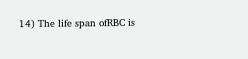14) The life span ofRBC is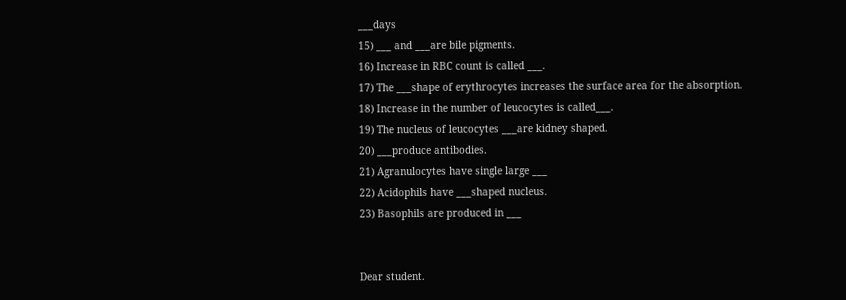___days
15) ___ and ___are bile pigments.
16) Increase in RBC count is called ___.
17) The ___shape of erythrocytes increases the surface area for the absorption.
18) Increase in the number of leucocytes is called___.
19) The nucleus of leucocytes ___are kidney shaped.
20) ___produce antibodies.
21) Agranulocytes have single large ___
22) Acidophils have ___shaped nucleus.
23) Basophils are produced in ___


Dear student.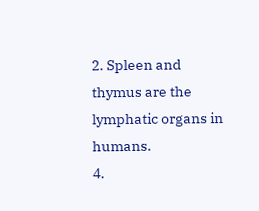2. Spleen and thymus are the lymphatic organs in humans.
4.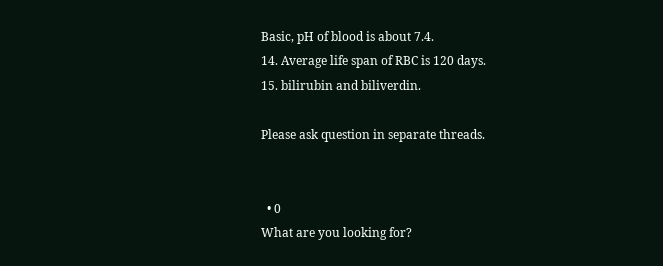Basic, pH of blood is about 7.4.
14. Average life span of RBC is 120 days.
15. bilirubin and biliverdin.

Please ask question in separate threads.


  • 0
What are you looking for?